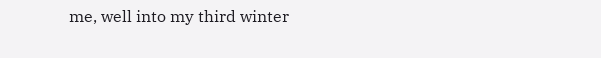me, well into my third winter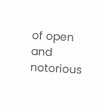of open and notorious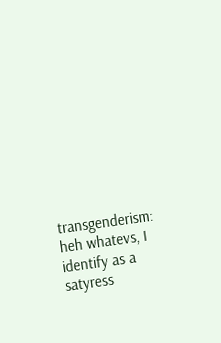transgenderism: heh whatevs, I identify as a satyress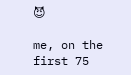😈

me, on the first 75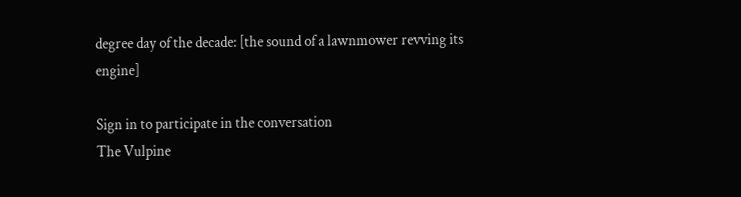degree day of the decade: [the sound of a lawnmower revving its engine]

Sign in to participate in the conversation
The Vulpine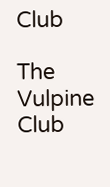Club

The Vulpine Club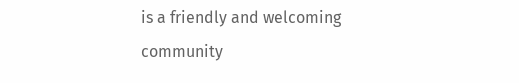is a friendly and welcoming community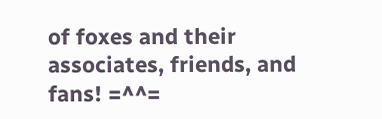of foxes and their associates, friends, and fans! =^^=